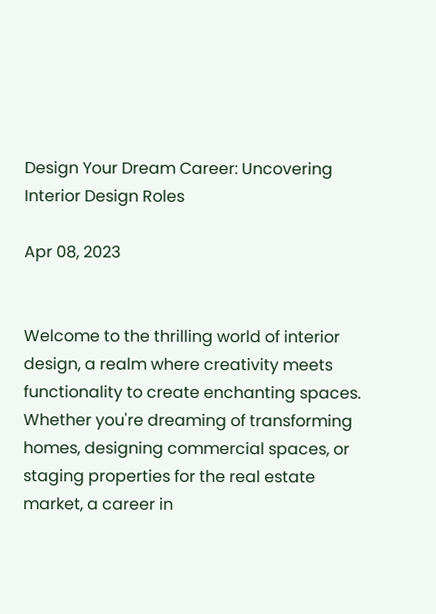Design Your Dream Career: Uncovering Interior Design Roles

Apr 08, 2023


Welcome to the thrilling world of interior design, a realm where creativity meets functionality to create enchanting spaces. Whether you're dreaming of transforming homes, designing commercial spaces, or staging properties for the real estate market, a career in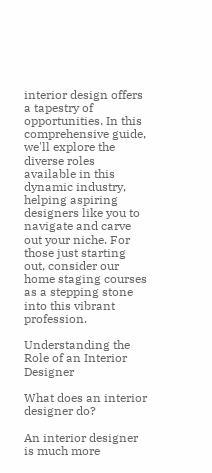interior design offers a tapestry of opportunities. In this comprehensive guide, we'll explore the diverse roles available in this dynamic industry, helping aspiring designers like you to navigate and carve out your niche. For those just starting out, consider our home staging courses as a stepping stone into this vibrant profession.

Understanding the Role of an Interior Designer

What does an interior designer do?

An interior designer is much more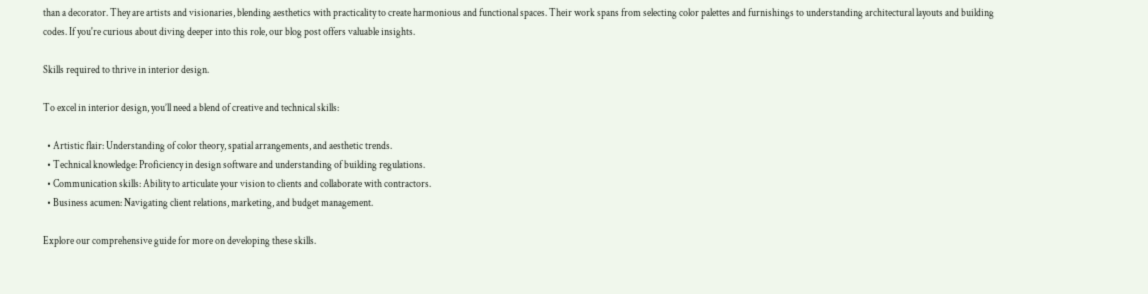than a decorator. They are artists and visionaries, blending aesthetics with practicality to create harmonious and functional spaces. Their work spans from selecting color palettes and furnishings to understanding architectural layouts and building codes. If you're curious about diving deeper into this role, our blog post offers valuable insights.

Skills required to thrive in interior design.

To excel in interior design, you’ll need a blend of creative and technical skills:

  • Artistic flair: Understanding of color theory, spatial arrangements, and aesthetic trends.
  • Technical knowledge: Proficiency in design software and understanding of building regulations.
  • Communication skills: Ability to articulate your vision to clients and collaborate with contractors.
  • Business acumen: Navigating client relations, marketing, and budget management.

Explore our comprehensive guide for more on developing these skills.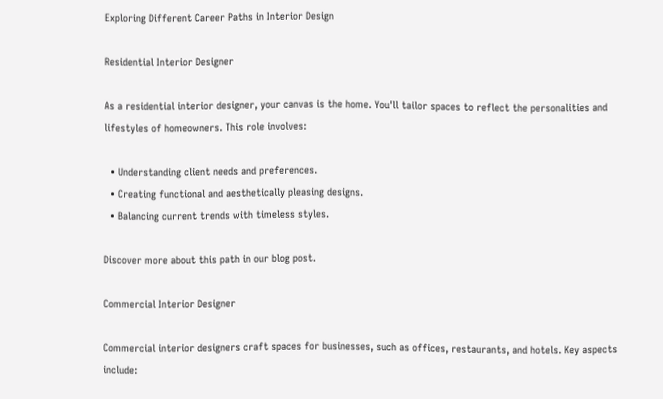Exploring Different Career Paths in Interior Design

Residential Interior Designer

As a residential interior designer, your canvas is the home. You'll tailor spaces to reflect the personalities and lifestyles of homeowners. This role involves:

  • Understanding client needs and preferences.
  • Creating functional and aesthetically pleasing designs.
  • Balancing current trends with timeless styles.

Discover more about this path in our blog post.

Commercial Interior Designer

Commercial interior designers craft spaces for businesses, such as offices, restaurants, and hotels. Key aspects include: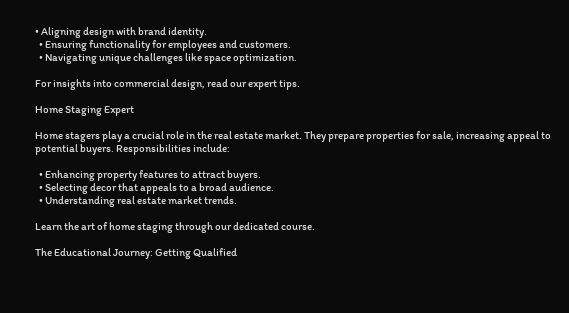• Aligning design with brand identity.
  • Ensuring functionality for employees and customers.
  • Navigating unique challenges like space optimization.

For insights into commercial design, read our expert tips.

Home Staging Expert

Home stagers play a crucial role in the real estate market. They prepare properties for sale, increasing appeal to potential buyers. Responsibilities include:

  • Enhancing property features to attract buyers.
  • Selecting decor that appeals to a broad audience.
  • Understanding real estate market trends.

Learn the art of home staging through our dedicated course.

The Educational Journey: Getting Qualified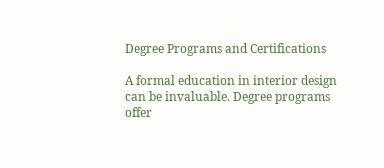Degree Programs and Certifications

A formal education in interior design can be invaluable. Degree programs offer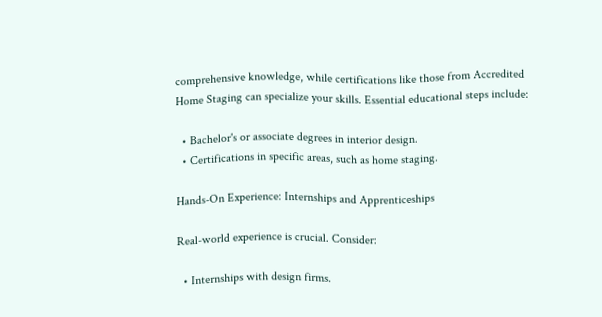comprehensive knowledge, while certifications like those from Accredited Home Staging can specialize your skills. Essential educational steps include:

  • Bachelor's or associate degrees in interior design.
  • Certifications in specific areas, such as home staging.

Hands-On Experience: Internships and Apprenticeships

Real-world experience is crucial. Consider:

  • Internships with design firms.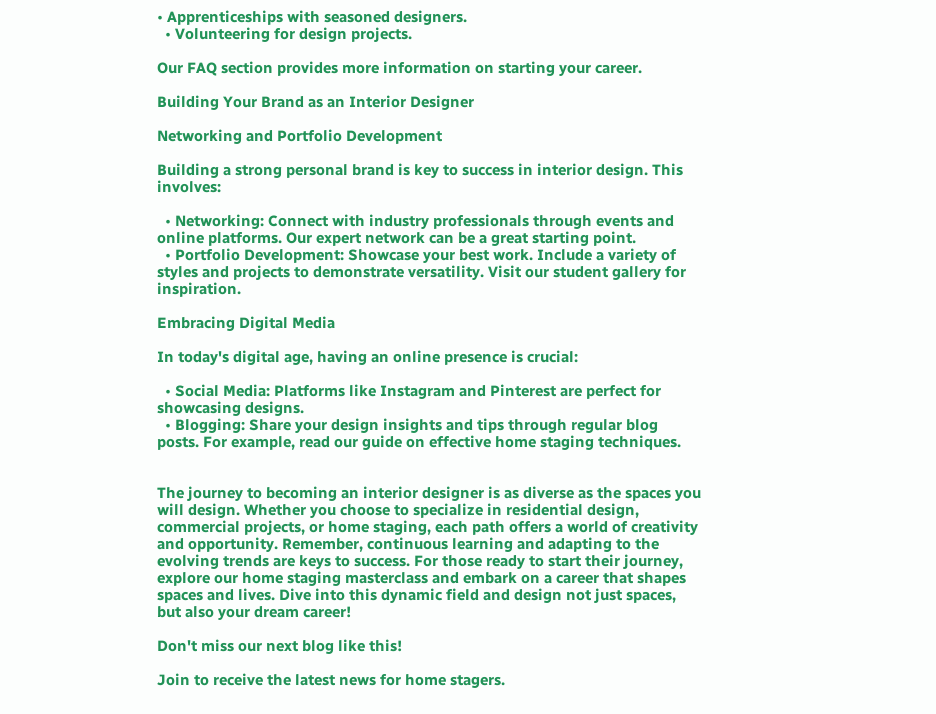• Apprenticeships with seasoned designers.
  • Volunteering for design projects.

Our FAQ section provides more information on starting your career.

Building Your Brand as an Interior Designer

Networking and Portfolio Development

Building a strong personal brand is key to success in interior design. This involves:

  • Networking: Connect with industry professionals through events and online platforms. Our expert network can be a great starting point.
  • Portfolio Development: Showcase your best work. Include a variety of styles and projects to demonstrate versatility. Visit our student gallery for inspiration.

Embracing Digital Media

In today's digital age, having an online presence is crucial:

  • Social Media: Platforms like Instagram and Pinterest are perfect for showcasing designs.
  • Blogging: Share your design insights and tips through regular blog posts. For example, read our guide on effective home staging techniques.


The journey to becoming an interior designer is as diverse as the spaces you will design. Whether you choose to specialize in residential design, commercial projects, or home staging, each path offers a world of creativity and opportunity. Remember, continuous learning and adapting to the evolving trends are keys to success. For those ready to start their journey, explore our home staging masterclass and embark on a career that shapes spaces and lives. Dive into this dynamic field and design not just spaces, but also your dream career!

Don't miss our next blog like this!

Join to receive the latest news for home stagers.